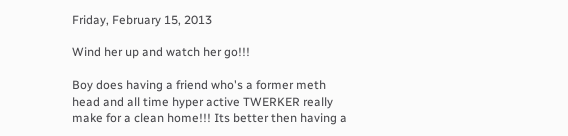Friday, February 15, 2013

Wind her up and watch her go!!!

Boy does having a friend who's a former meth head and all time hyper active TWERKER really make for a clean home!!! Its better then having a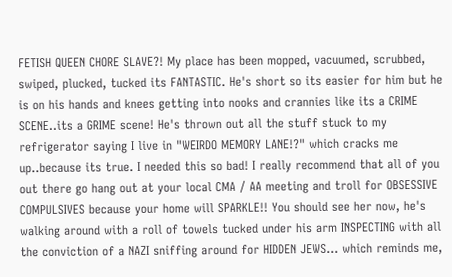FETISH QUEEN CHORE SLAVE?! My place has been mopped, vacuumed, scrubbed, swiped, plucked, tucked its FANTASTIC. He's short so its easier for him but he is on his hands and knees getting into nooks and crannies like its a CRIME SCENE..its a GRIME scene! He's thrown out all the stuff stuck to my refrigerator saying I live in "WEIRDO MEMORY LANE!?" which cracks me up..because its true. I needed this so bad! I really recommend that all of you out there go hang out at your local CMA / AA meeting and troll for OBSESSIVE COMPULSIVES because your home will SPARKLE!! You should see her now, he's walking around with a roll of towels tucked under his arm INSPECTING with all the conviction of a NAZI sniffing around for HIDDEN JEWS... which reminds me,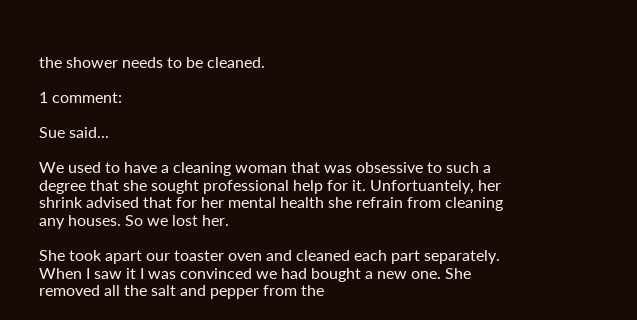the shower needs to be cleaned.

1 comment:

Sue said...

We used to have a cleaning woman that was obsessive to such a degree that she sought professional help for it. Unfortuantely, her shrink advised that for her mental health she refrain from cleaning any houses. So we lost her.

She took apart our toaster oven and cleaned each part separately. When I saw it I was convinced we had bought a new one. She removed all the salt and pepper from the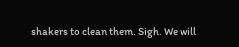shakers to clean them. Sigh. We will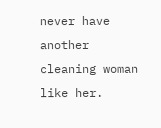never have another cleaning woman like her.